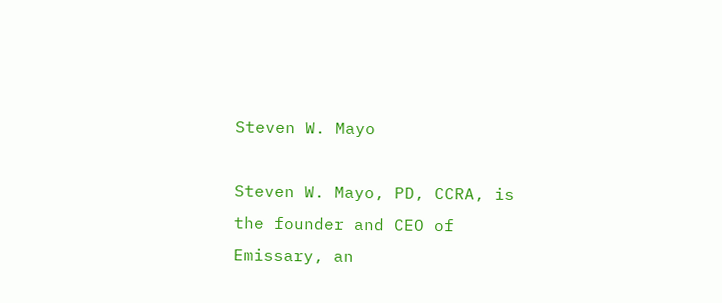Steven W. Mayo

Steven W. Mayo, PD, CCRA, is the founder and CEO of Emissary, an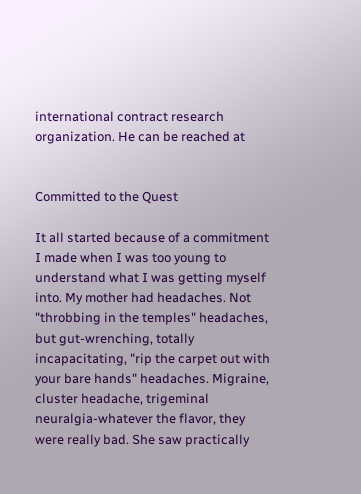international contract research organization. He can be reached at


Committed to the Quest

It all started because of a commitment I made when I was too young to understand what I was getting myself into. My mother had headaches. Not "throbbing in the temples" headaches, but gut-wrenching, totally incapacitating, "rip the carpet out with your bare hands" headaches. Migraine, cluster headache, trigeminal neuralgia-whatever the flavor, they were really bad. She saw practically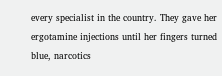every specialist in the country. They gave her ergotamine injections until her fingers turned blue, narcotics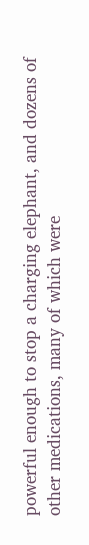powerful enough to stop a charging elephant, and dozens of other medications, many of which were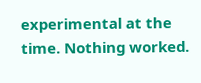experimental at the time. Nothing worked.